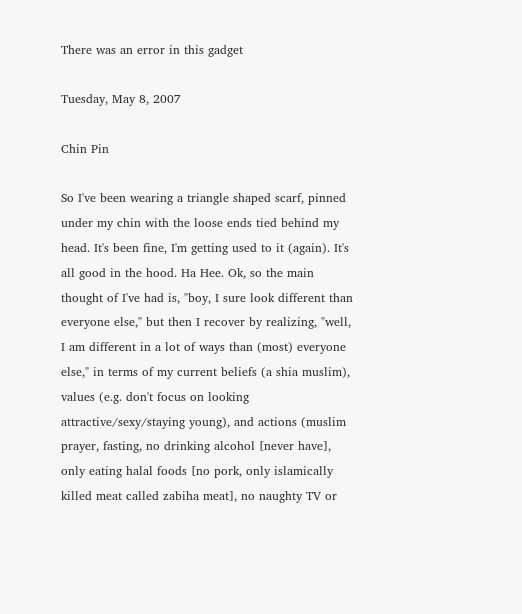There was an error in this gadget

Tuesday, May 8, 2007

Chin Pin

So I've been wearing a triangle shaped scarf, pinned under my chin with the loose ends tied behind my head. It's been fine, I'm getting used to it (again). It's all good in the hood. Ha Hee. Ok, so the main thought of I've had is, "boy, I sure look different than everyone else," but then I recover by realizing, "well, I am different in a lot of ways than (most) everyone else," in terms of my current beliefs (a shia muslim), values (e.g. don't focus on looking attractive/sexy/staying young), and actions (muslim prayer, fasting, no drinking alcohol [never have], only eating halal foods [no pork, only islamically killed meat called zabiha meat], no naughty TV or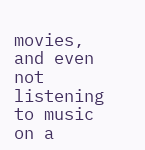movies, and even not listening to music on a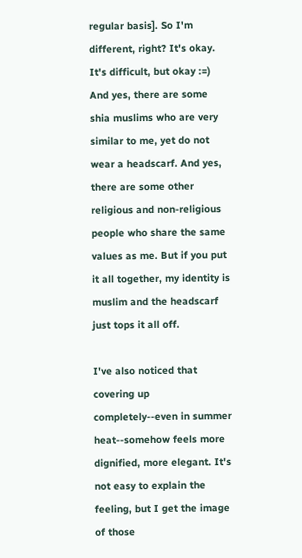regular basis]. So I'm different, right? It's okay. It's difficult, but okay :=) And yes, there are some shia muslims who are very similar to me, yet do not wear a headscarf. And yes, there are some other religious and non-religious people who share the same values as me. But if you put it all together, my identity is muslim and the headscarf just tops it all off.

I've also noticed that covering up completely--even in summer heat--somehow feels more dignified, more elegant. It's not easy to explain the feeling, but I get the image of those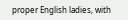proper English ladies, with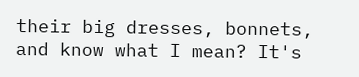their big dresses, bonnets, and know what I mean? It's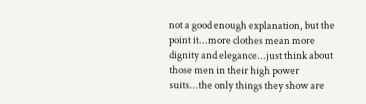not a good enough explanation, but the point it...more clothes mean more dignity and elegance...just think about those men in their high power suits...the only things they show are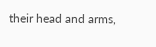their head and arms,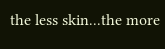the less skin...the more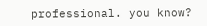professional. you know?